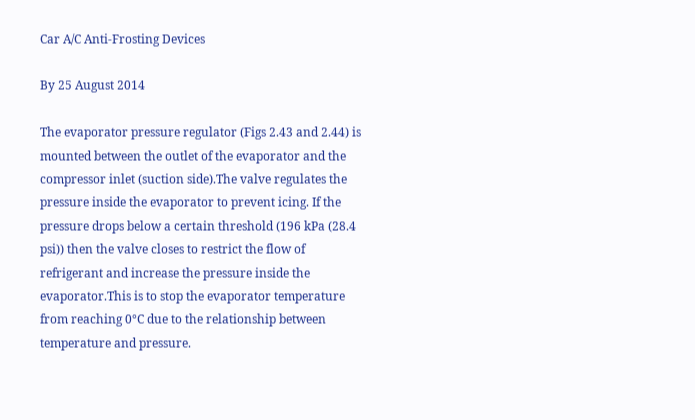Car A/C Anti-Frosting Devices

By 25 August 2014

The evaporator pressure regulator (Figs 2.43 and 2.44) is mounted between the outlet of the evaporator and the compressor inlet (suction side).The valve regulates the pressure inside the evaporator to prevent icing. If the pressure drops below a certain threshold (196 kPa (28.4 psi)) then the valve closes to restrict the flow of refrigerant and increase the pressure inside the evaporator.This is to stop the evaporator temperature from reaching 0°C due to the relationship between temperature and pressure.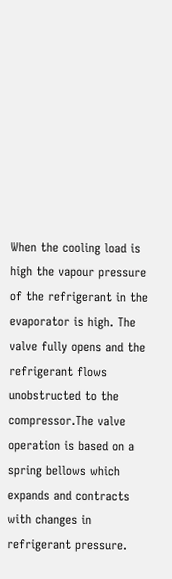When the cooling load is high the vapour pressure of the refrigerant in the evaporator is high. The valve fully opens and the refrigerant flows unobstructed to the compressor.The valve operation is based on a spring bellows which expands and contracts with changes in refrigerant pressure.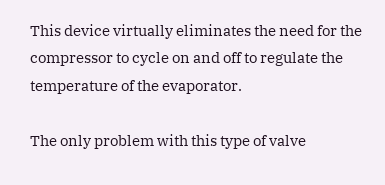This device virtually eliminates the need for the compressor to cycle on and off to regulate the temperature of the evaporator.

The only problem with this type of valve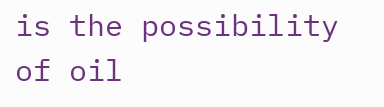is the possibility of oil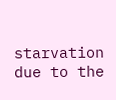starvation due to the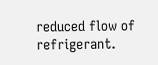reduced flow of refrigerant.